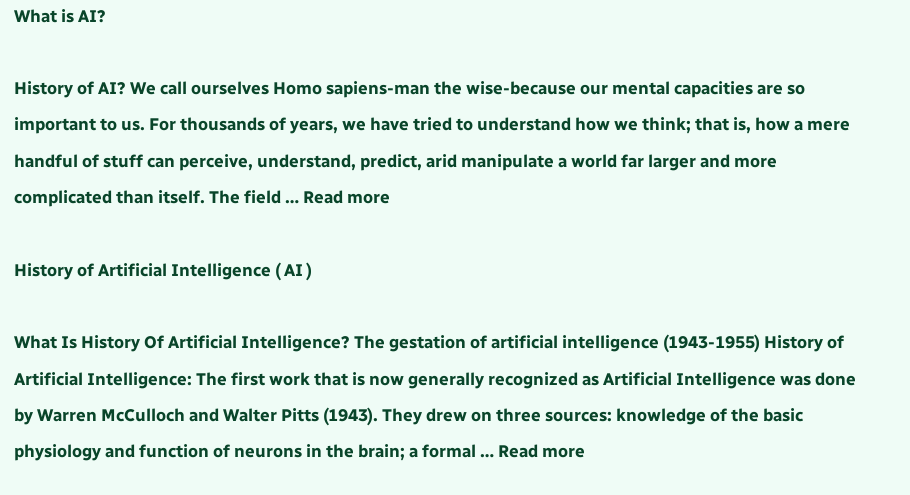What is AI?

History of AI? We call ourselves Homo sapiens-man the wise-because our mental capacities are so important to us. For thousands of years, we have tried to understand how we think; that is, how a mere handful of stuff can perceive, understand, predict, arid manipulate a world far larger and more complicated than itself. The field … Read more

History of Artificial Intelligence ( AI )

What Is History Of Artificial Intelligence? The gestation of artificial intelligence (1943-1955) History of Artificial Intelligence: The first work that is now generally recognized as Artificial Intelligence was done by Warren McCulloch and Walter Pitts (1943). They drew on three sources: knowledge of the basic physiology and function of neurons in the brain; a formal … Read more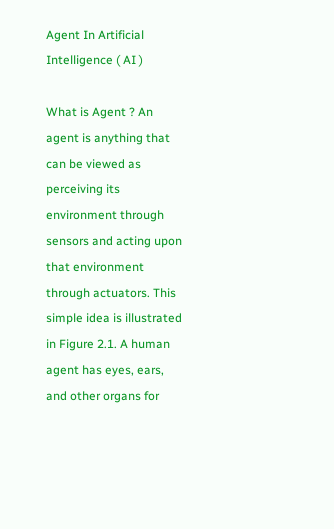Agent In Artificial Intelligence ( AI )

What is Agent ? An agent is anything that can be viewed as perceiving its environment through sensors and acting upon that environment through actuators. This simple idea is illustrated in Figure 2.1. A human agent has eyes, ears, and other organs for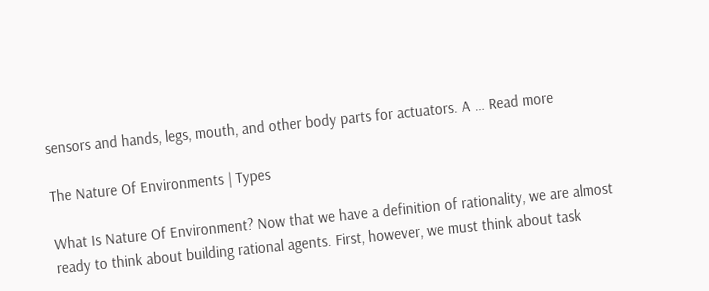sensors and hands, legs, mouth, and other body parts for actuators. A … Read more

The Nature Of Environments | Types

What Is Nature Of Environment? Now that we have a definition of rationality, we are almost ready to think about building rational agents. First, however, we must think about task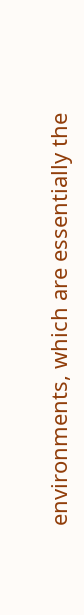environments, which are essentially the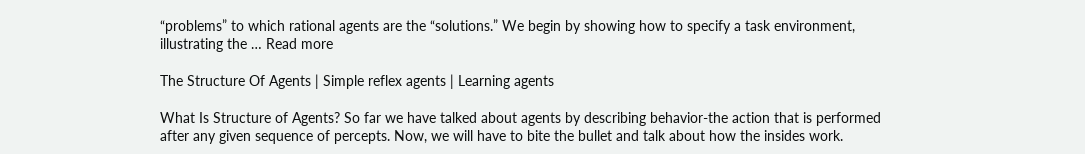“problems” to which rational agents are the “solutions.” We begin by showing how to specify a task environment, illustrating the … Read more

The Structure Of Agents | Simple reflex agents | Learning agents

What Is Structure of Agents? So far we have talked about agents by describing behavior-the action that is performed after any given sequence of percepts. Now, we will have to bite the bullet and talk about how the insides work.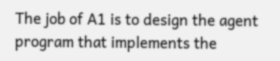The job of A1 is to design the agent program that implements the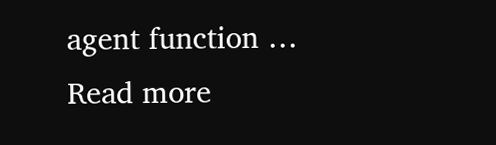agent function … Read more